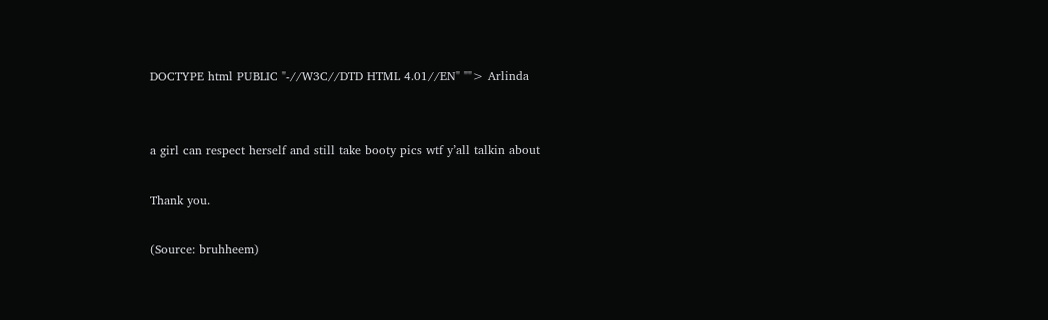DOCTYPE html PUBLIC "-//W3C//DTD HTML 4.01//EN" ""> Arlinda


a girl can respect herself and still take booty pics wtf y’all talkin about

Thank you.

(Source: bruhheem)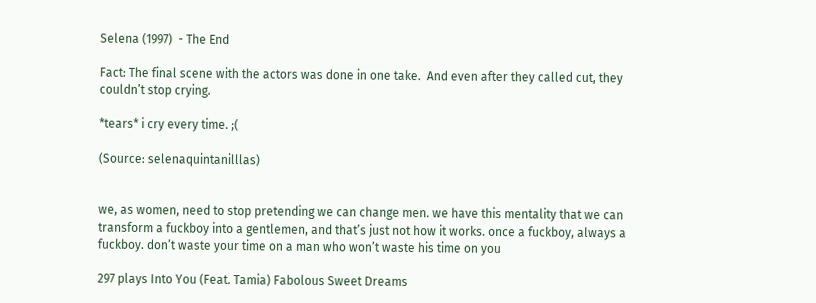Selena (1997)  - The End

Fact: The final scene with the actors was done in one take.  And even after they called cut, they couldn’t stop crying.

*tears* i cry every time. ;(

(Source: selenaquintanilllas)


we, as women, need to stop pretending we can change men. we have this mentality that we can transform a fuckboy into a gentlemen, and that’s just not how it works. once a fuckboy, always a fuckboy. don’t waste your time on a man who won’t waste his time on you

297 plays Into You (Feat. Tamia) Fabolous Sweet Dreams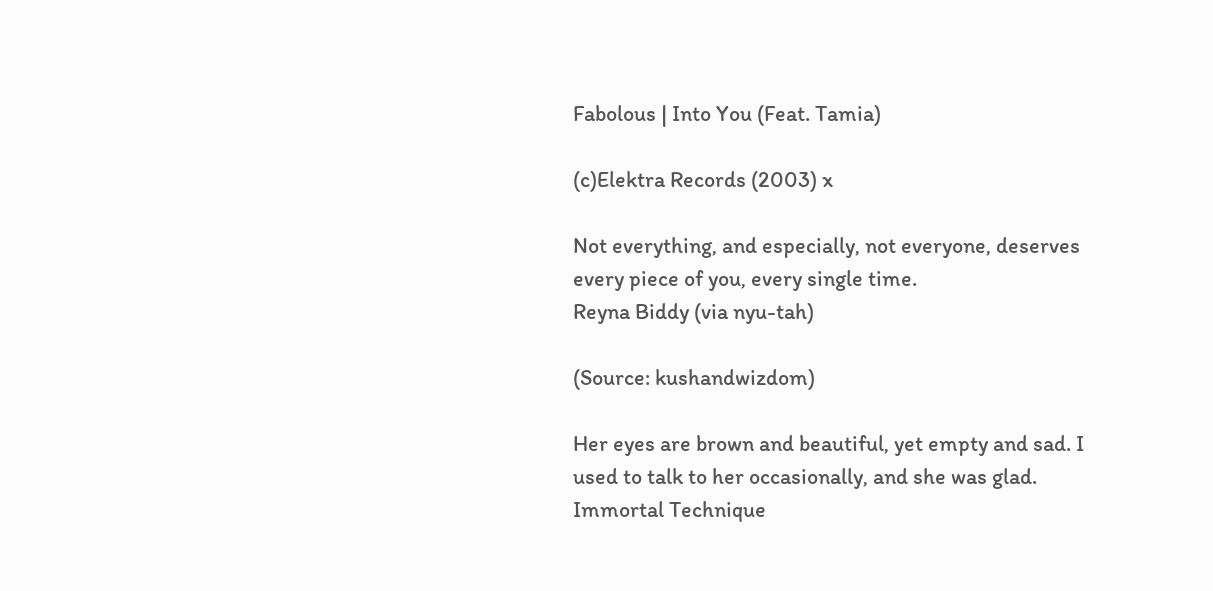Fabolous | Into You (Feat. Tamia)

(c)Elektra Records (2003) x

Not everything, and especially, not everyone, deserves every piece of you, every single time.
Reyna Biddy (via nyu-tah)

(Source: kushandwizdom)

Her eyes are brown and beautiful, yet empty and sad. I used to talk to her occasionally, and she was glad.
Immortal Technique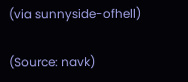(via sunnyside-ofhell)

(Source: navk)